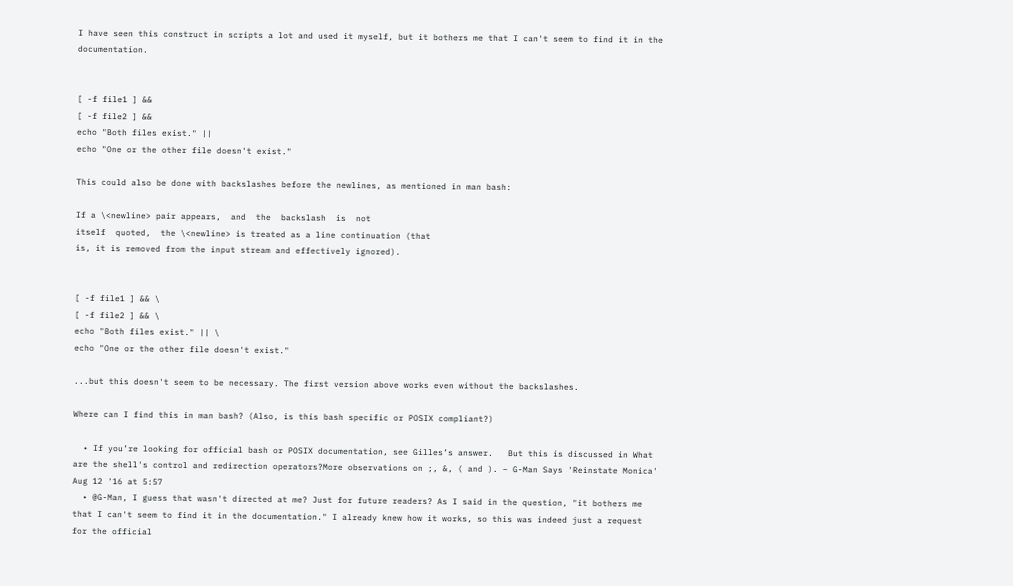I have seen this construct in scripts a lot and used it myself, but it bothers me that I can't seem to find it in the documentation.


[ -f file1 ] &&
[ -f file2 ] &&
echo "Both files exist." ||
echo "One or the other file doesn't exist."

This could also be done with backslashes before the newlines, as mentioned in man bash:

If a \<newline> pair appears,  and  the  backslash  is  not
itself  quoted,  the \<newline> is treated as a line continuation (that
is, it is removed from the input stream and effectively ignored).


[ -f file1 ] && \
[ -f file2 ] && \
echo "Both files exist." || \
echo "One or the other file doesn't exist."

...but this doesn't seem to be necessary. The first version above works even without the backslashes.

Where can I find this in man bash? (Also, is this bash specific or POSIX compliant?)

  • If you’re looking for official bash or POSIX documentation, see Gilles’s answer.   But this is discussed in What are the shell's control and redirection operators?More observations on ;, &, ( and ). – G-Man Says 'Reinstate Monica' Aug 12 '16 at 5:57
  • @G-Man, I guess that wasn't directed at me? Just for future readers? As I said in the question, "it bothers me that I can't seem to find it in the documentation." I already knew how it works, so this was indeed just a request for the official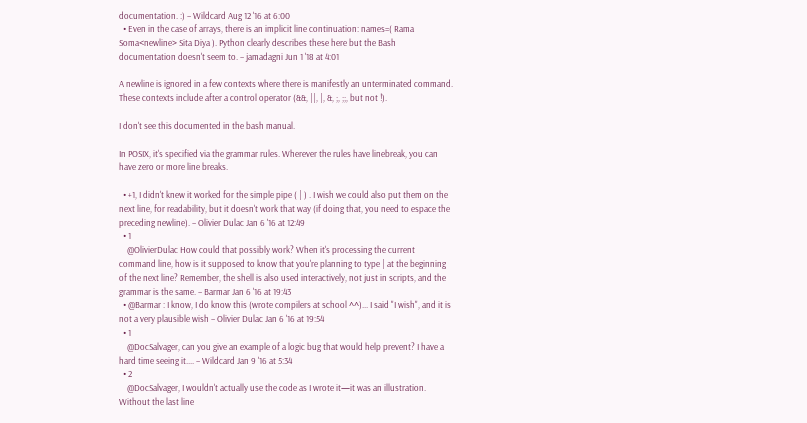documentation. :) – Wildcard Aug 12 '16 at 6:00
  • Even in the case of arrays, there is an implicit line continuation: names=( Rama Soma<newline> Sita Diya ). Python clearly describes these here but the Bash documentation doesn't seem to. – jamadagni Jun 1 '18 at 4:01

A newline is ignored in a few contexts where there is manifestly an unterminated command. These contexts include after a control operator (&&, ||, |, &, ;, ;;, but not !).

I don't see this documented in the bash manual.

In POSIX, it's specified via the grammar rules. Wherever the rules have linebreak, you can have zero or more line breaks.

  • +1, I didn't knew it worked for the simple pipe ( | ) . I wish we could also put them on the next line, for readability, but it doesn't work that way (if doing that, you need to espace the preceding newline). – Olivier Dulac Jan 6 '16 at 12:49
  • 1
    @OlivierDulac How could that possibly work? When it's processing the current command line, how is it supposed to know that you're planning to type | at the beginning of the next line? Remember, the shell is also used interactively, not just in scripts, and the grammar is the same. – Barmar Jan 6 '16 at 19:43
  • @Barmar : I know, I do know this (wrote compilers at school ^^)... I said "I wish", and it is not a very plausible wish – Olivier Dulac Jan 6 '16 at 19:54
  • 1
    @DocSalvager, can you give an example of a logic bug that would help prevent? I have a hard time seeing it.... – Wildcard Jan 9 '16 at 5:34
  • 2
    @DocSalvager, I wouldn't actually use the code as I wrote it—it was an illustration. Without the last line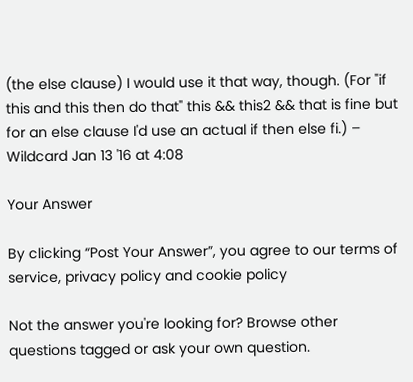(the else clause) I would use it that way, though. (For "if this and this then do that" this && this2 && that is fine but for an else clause I'd use an actual if then else fi.) – Wildcard Jan 13 '16 at 4:08

Your Answer

By clicking “Post Your Answer”, you agree to our terms of service, privacy policy and cookie policy

Not the answer you're looking for? Browse other questions tagged or ask your own question.